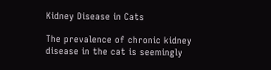Kidney Disease in Cats

The prevalence of chronic kidney disease in the cat is seemingly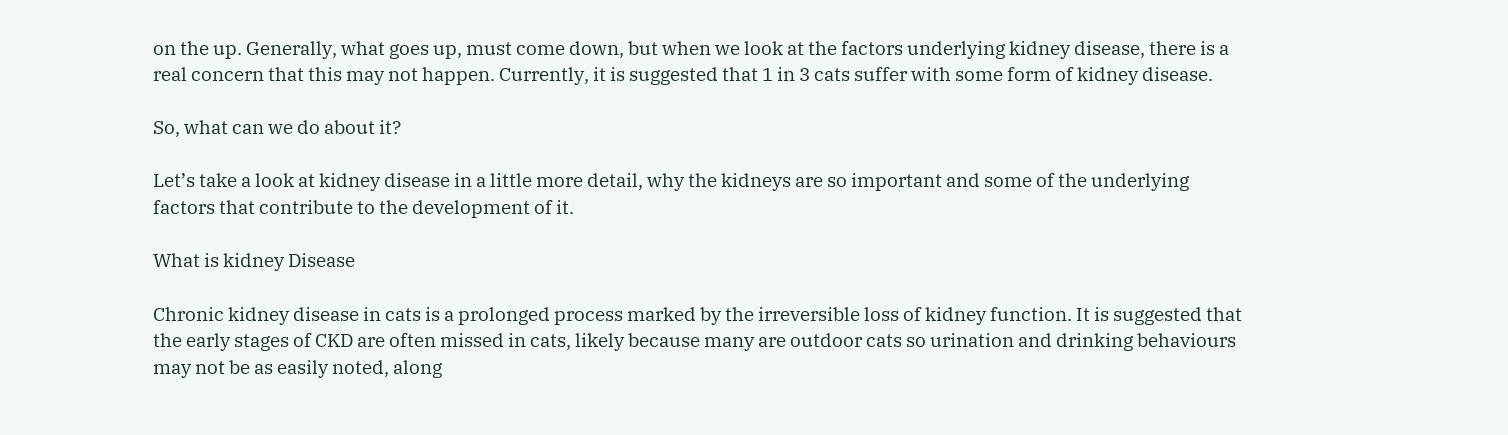on the up. Generally, what goes up, must come down, but when we look at the factors underlying kidney disease, there is a real concern that this may not happen. Currently, it is suggested that 1 in 3 cats suffer with some form of kidney disease.

So, what can we do about it?

Let’s take a look at kidney disease in a little more detail, why the kidneys are so important and some of the underlying factors that contribute to the development of it.

What is kidney Disease

Chronic kidney disease in cats is a prolonged process marked by the irreversible loss of kidney function. It is suggested that the early stages of CKD are often missed in cats, likely because many are outdoor cats so urination and drinking behaviours may not be as easily noted, along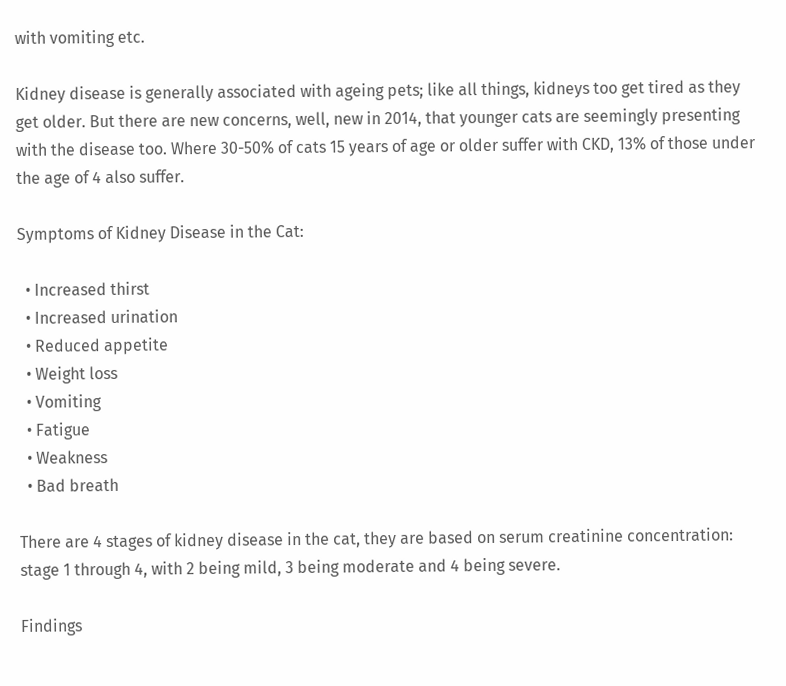with vomiting etc.

Kidney disease is generally associated with ageing pets; like all things, kidneys too get tired as they get older. But there are new concerns, well, new in 2014, that younger cats are seemingly presenting with the disease too. Where 30-50% of cats 15 years of age or older suffer with CKD, 13% of those under the age of 4 also suffer.

Symptoms of Kidney Disease in the Cat:

  • Increased thirst
  • Increased urination
  • Reduced appetite
  • Weight loss
  • Vomiting
  • Fatigue
  • Weakness
  • Bad breath

There are 4 stages of kidney disease in the cat, they are based on serum creatinine concentration: stage 1 through 4, with 2 being mild, 3 being moderate and 4 being severe.

Findings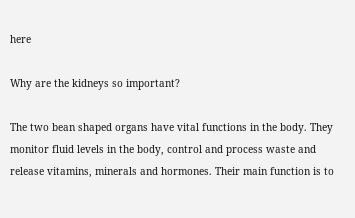here

Why are the kidneys so important?

The two bean shaped organs have vital functions in the body. They monitor fluid levels in the body, control and process waste and release vitamins, minerals and hormones. Their main function is to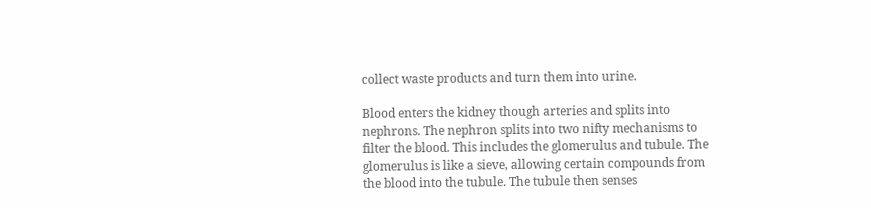collect waste products and turn them into urine.

Blood enters the kidney though arteries and splits into nephrons. The nephron splits into two nifty mechanisms to filter the blood. This includes the glomerulus and tubule. The glomerulus is like a sieve, allowing certain compounds from the blood into the tubule. The tubule then senses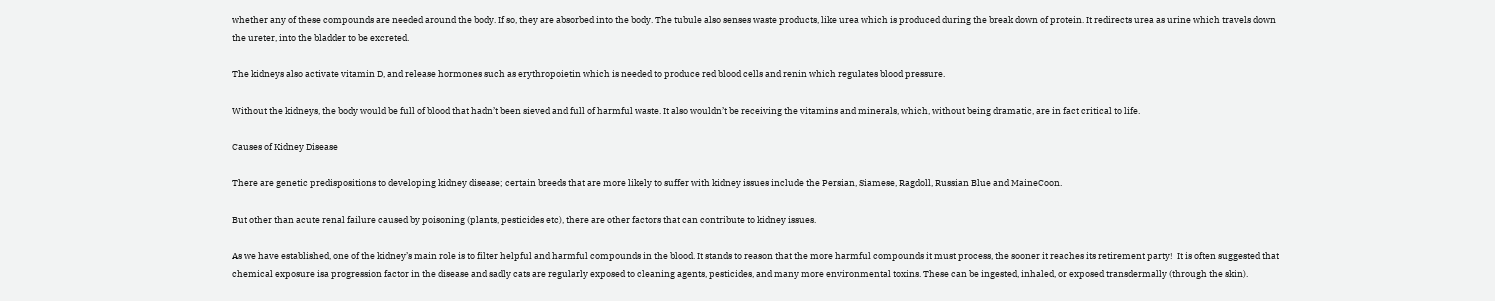whether any of these compounds are needed around the body. If so, they are absorbed into the body. The tubule also senses waste products, like urea which is produced during the break down of protein. It redirects urea as urine which travels down the ureter, into the bladder to be excreted.

The kidneys also activate vitamin D, and release hormones such as erythropoietin which is needed to produce red blood cells and renin which regulates blood pressure.

Without the kidneys, the body would be full of blood that hadn’t been sieved and full of harmful waste. It also wouldn’t be receiving the vitamins and minerals, which, without being dramatic, are in fact critical to life.

Causes of Kidney Disease

There are genetic predispositions to developing kidney disease; certain breeds that are more likely to suffer with kidney issues include the Persian, Siamese, Ragdoll, Russian Blue and MaineCoon.

But other than acute renal failure caused by poisoning (plants, pesticides etc), there are other factors that can contribute to kidney issues.

As we have established, one of the kidney’s main role is to filter helpful and harmful compounds in the blood. It stands to reason that the more harmful compounds it must process, the sooner it reaches its retirement party!  It is often suggested that chemical exposure isa progression factor in the disease and sadly cats are regularly exposed to cleaning agents, pesticides, and many more environmental toxins. These can be ingested, inhaled, or exposed transdermally (through the skin).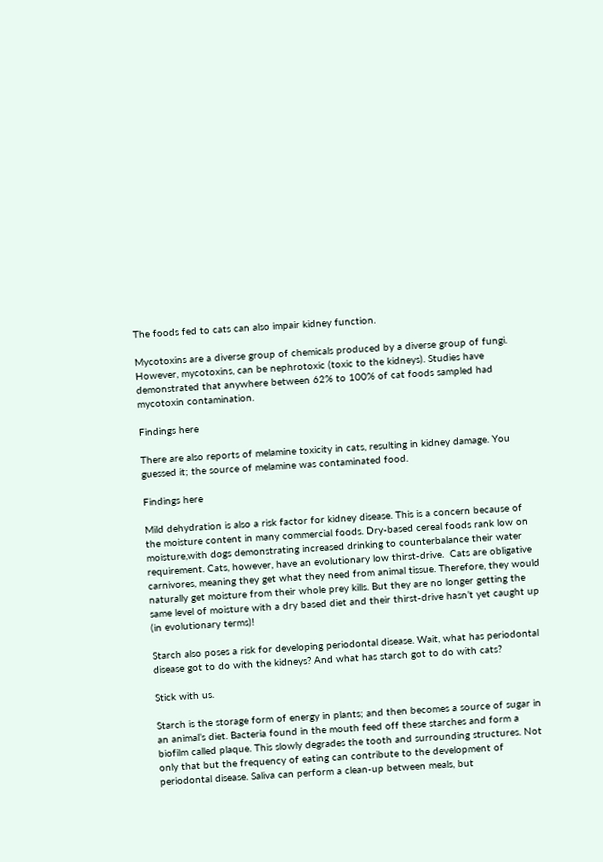The foods fed to cats can also impair kidney function.

Mycotoxins are a diverse group of chemicals produced by a diverse group of fungi. However, mycotoxins, can be nephrotoxic (toxic to the kidneys). Studies have demonstrated that anywhere between 62% to 100% of cat foods sampled had mycotoxin contamination.

Findings here

There are also reports of melamine toxicity in cats, resulting in kidney damage. You guessed it; the source of melamine was contaminated food.

Findings here

Mild dehydration is also a risk factor for kidney disease. This is a concern because of the moisture content in many commercial foods. Dry-based cereal foods rank low on moisture,with dogs demonstrating increased drinking to counterbalance their water requirement. Cats, however, have an evolutionary low thirst-drive.  Cats are obligative carnivores, meaning they get what they need from animal tissue. Therefore, they would naturally get moisture from their whole prey kills. But they are no longer getting the same level of moisture with a dry based diet and their thirst-drive hasn’t yet caught up (in evolutionary terms)!

Starch also poses a risk for developing periodontal disease. Wait, what has periodontal disease got to do with the kidneys? And what has starch got to do with cats?

Stick with us.

Starch is the storage form of energy in plants; and then becomes a source of sugar in an animal’s diet. Bacteria found in the mouth feed off these starches and form a biofilm called plaque. This slowly degrades the tooth and surrounding structures. Not only that but the frequency of eating can contribute to the development of periodontal disease. Saliva can perform a clean-up between meals, but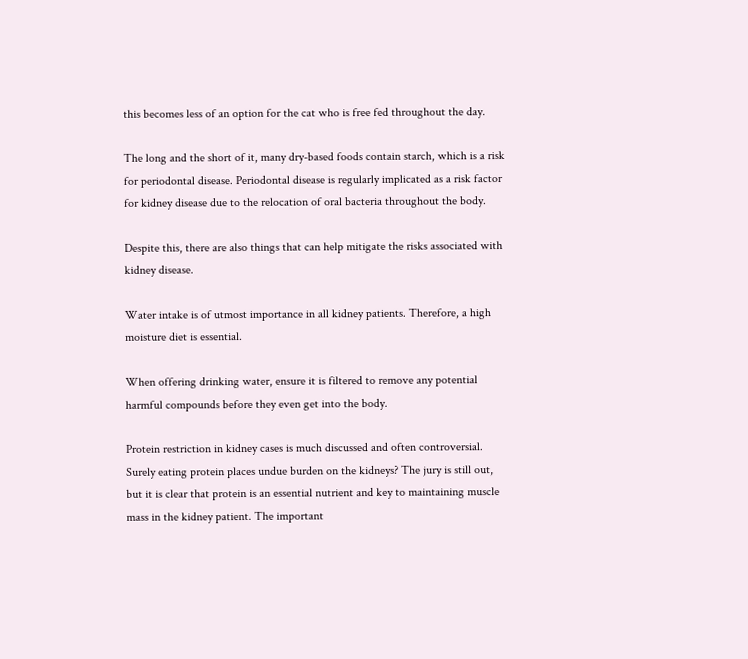this becomes less of an option for the cat who is free fed throughout the day.

The long and the short of it, many dry-based foods contain starch, which is a risk for periodontal disease. Periodontal disease is regularly implicated as a risk factor for kidney disease due to the relocation of oral bacteria throughout the body.

Despite this, there are also things that can help mitigate the risks associated with kidney disease.

Water intake is of utmost importance in all kidney patients. Therefore, a high moisture diet is essential.

When offering drinking water, ensure it is filtered to remove any potential harmful compounds before they even get into the body.

Protein restriction in kidney cases is much discussed and often controversial. Surely eating protein places undue burden on the kidneys? The jury is still out, but it is clear that protein is an essential nutrient and key to maintaining muscle mass in the kidney patient. The important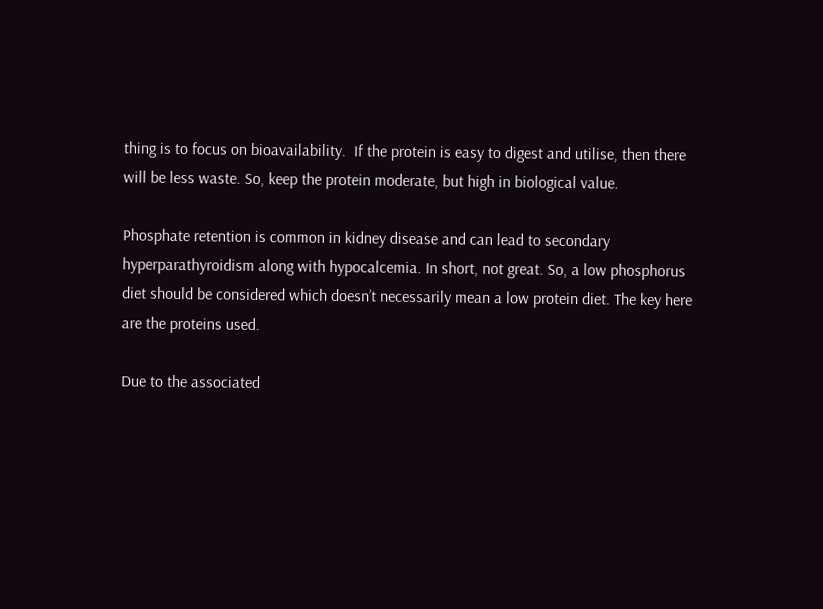thing is to focus on bioavailability.  If the protein is easy to digest and utilise, then there will be less waste. So, keep the protein moderate, but high in biological value.

Phosphate retention is common in kidney disease and can lead to secondary hyperparathyroidism along with hypocalcemia. In short, not great. So, a low phosphorus diet should be considered which doesn’t necessarily mean a low protein diet. The key here are the proteins used.

Due to the associated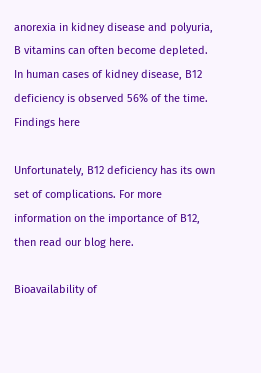anorexia in kidney disease and polyuria, B vitamins can often become depleted. In human cases of kidney disease, B12 deficiency is observed 56% of the time.  Findings here

Unfortunately, B12 deficiency has its own set of complications. For more information on the importance of B12, then read our blog here.

Bioavailability of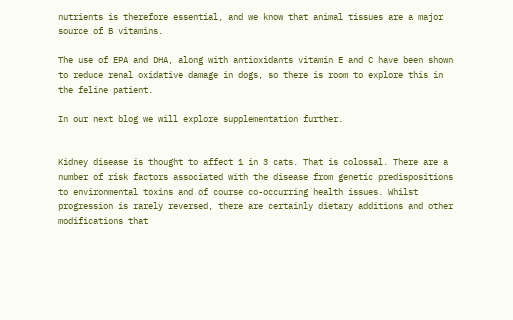nutrients is therefore essential, and we know that animal tissues are a major source of B vitamins.

The use of EPA and DHA, along with antioxidants vitamin E and C have been shown to reduce renal oxidative damage in dogs, so there is room to explore this in the feline patient.

In our next blog we will explore supplementation further.


Kidney disease is thought to affect 1 in 3 cats. That is colossal. There are a number of risk factors associated with the disease from genetic predispositions to environmental toxins and of course co-occurring health issues. Whilst progression is rarely reversed, there are certainly dietary additions and other modifications that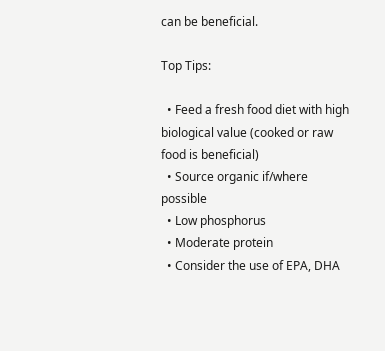can be beneficial.

Top Tips:

  • Feed a fresh food diet with high biological value (cooked or raw food is beneficial)
  • Source organic if/where possible
  • Low phosphorus
  • Moderate protein
  • Consider the use of EPA, DHA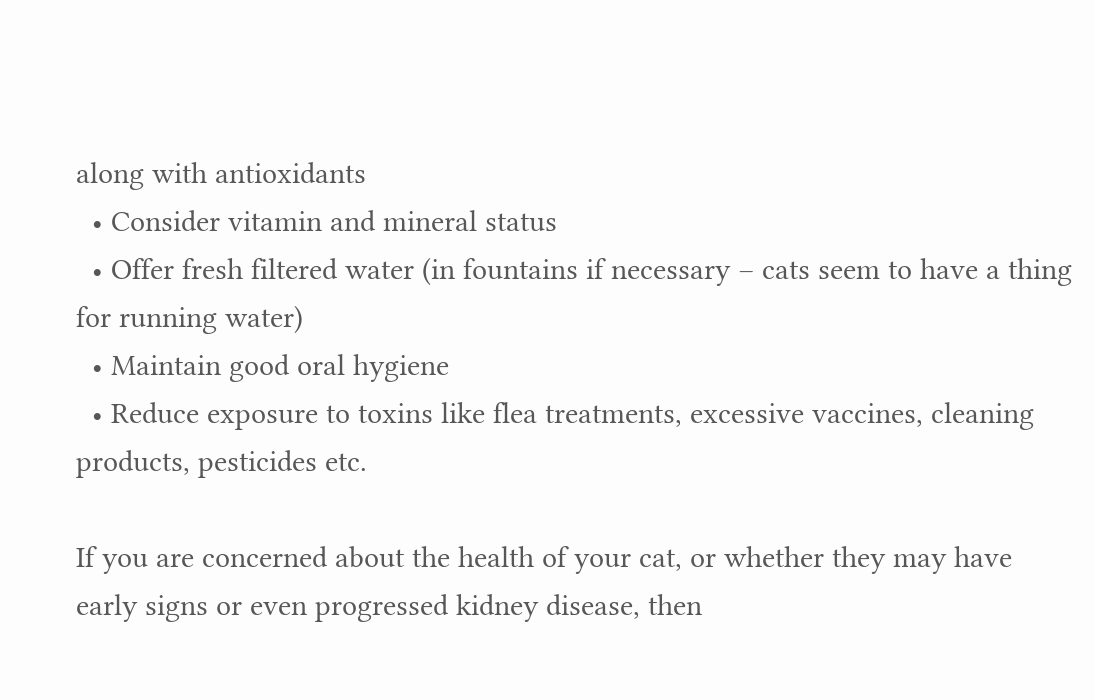along with antioxidants
  • Consider vitamin and mineral status
  • Offer fresh filtered water (in fountains if necessary – cats seem to have a thing for running water)
  • Maintain good oral hygiene
  • Reduce exposure to toxins like flea treatments, excessive vaccines, cleaning products, pesticides etc.

If you are concerned about the health of your cat, or whether they may have early signs or even progressed kidney disease, then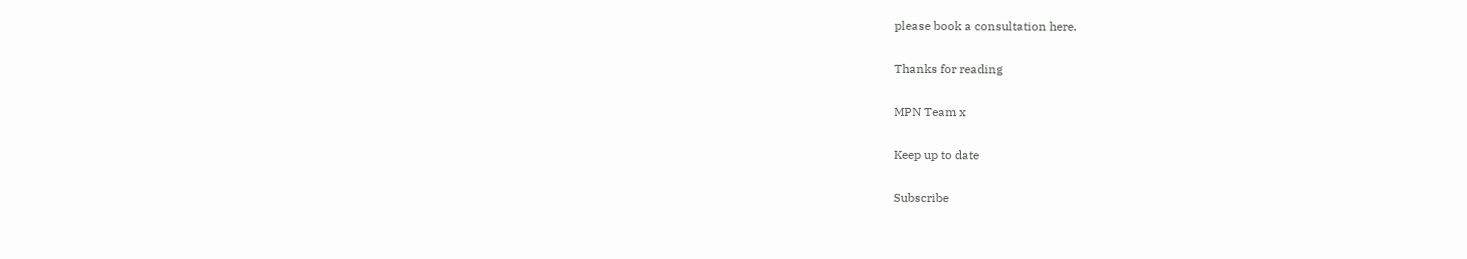please book a consultation here.

Thanks for reading

MPN Team x

Keep up to date

Subscribe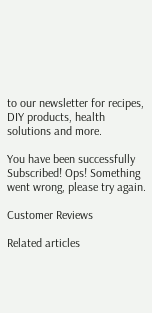to our newsletter for recipes, DIY products, health solutions and more.

You have been successfully Subscribed! Ops! Something went wrong, please try again.

Customer Reviews

Related articles